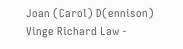Joan (Carol) D(ennison) Vinge Richard Law -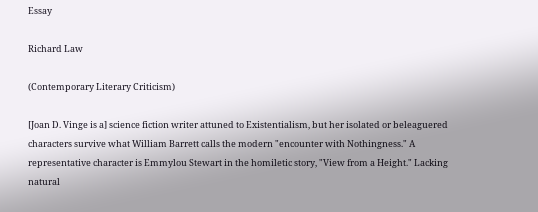Essay

Richard Law

(Contemporary Literary Criticism)

[Joan D. Vinge is a] science fiction writer attuned to Existentialism, but her isolated or beleaguered characters survive what William Barrett calls the modern "encounter with Nothingness." A representative character is Emmylou Stewart in the homiletic story, "View from a Height." Lacking natural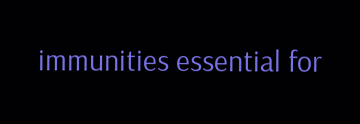immunities essential for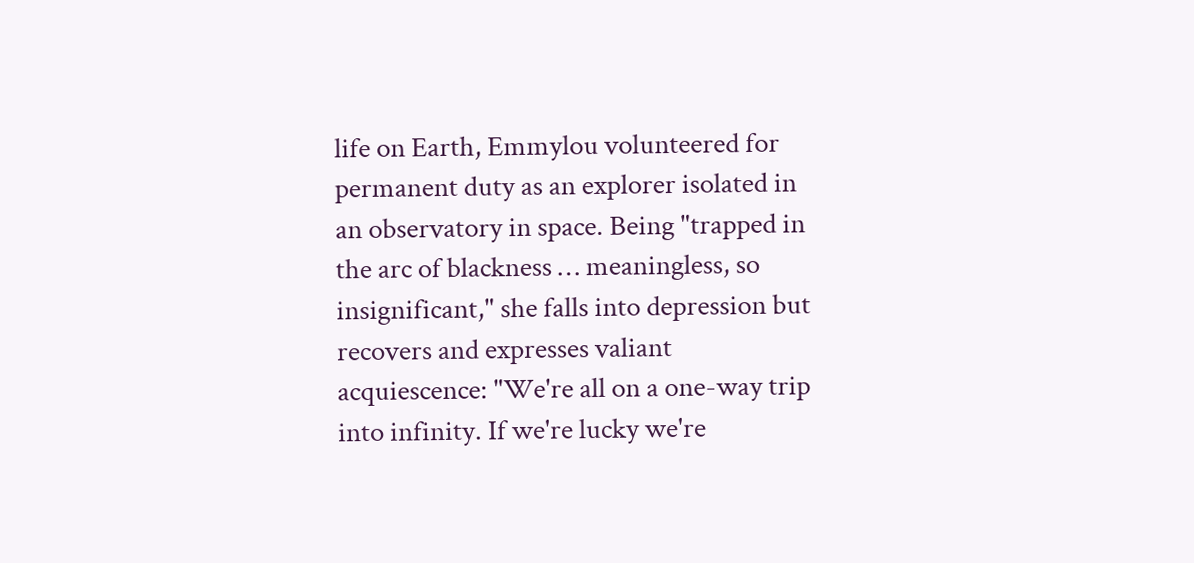life on Earth, Emmylou volunteered for permanent duty as an explorer isolated in an observatory in space. Being "trapped in the arc of blackness … meaningless, so insignificant," she falls into depression but recovers and expresses valiant acquiescence: "We're all on a one-way trip into infinity. If we're lucky we're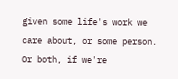given some life's work we care about, or some person. Or both, if we're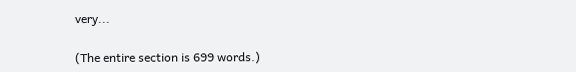very...

(The entire section is 699 words.)